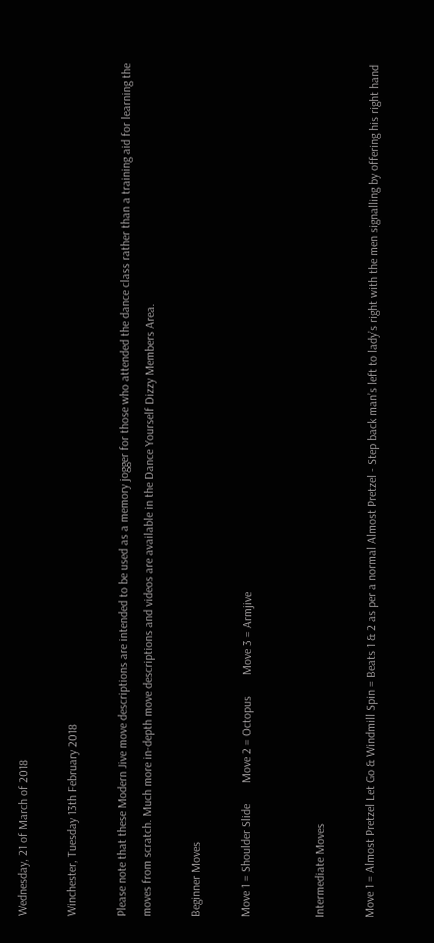Wednesday, 21 of March of 2018

Winchester, Tuesday 13th February 2018

Please note that these Modern Jive move descriptions are intended to be used as a memory jogger for those who attended the dance class rather than a training aid for learning the moves from scratch. Much more in-depth move descriptions and videos are available in the Dance Yourself Dizzy Members Area.

Beginner Moves

Move 1 = Shoulder Slide       Move 2 = Octopus       Move 3 = Armjive


Intermediate Moves

Move 1 = Almost Pretzel Let Go & Windmill Spin = Beats 1 & 2 as per a normal Almost Pretzel - Step back man’s left to lady’s right with the men signalling by offering his right hand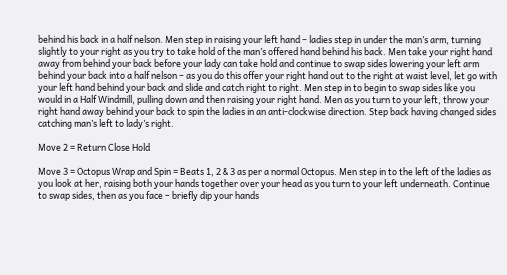behind his back in a half nelson. Men step in raising your left hand – ladies step in under the man’s arm, turning slightly to your right as you try to take hold of the man’s offered hand behind his back. Men take your right hand away from behind your back before your lady can take hold and continue to swap sides lowering your left arm behind your back into a half nelson – as you do this offer your right hand out to the right at waist level, let go with your left hand behind your back and slide and catch right to right. Men step in to begin to swap sides like you would in a Half Windmill, pulling down and then raising your right hand. Men as you turn to your left, throw your right hand away behind your back to spin the ladies in an anti-clockwise direction. Step back having changed sides catching man’s left to lady’s right.

Move 2 = Return Close Hold

Move 3 = Octopus Wrap and Spin = Beats 1, 2 & 3 as per a normal Octopus. Men step in to the left of the ladies as you look at her, raising both your hands together over your head as you turn to your left underneath. Continue to swap sides, then as you face – briefly dip your hands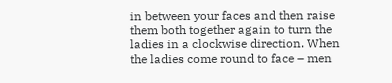in between your faces and then raise them both together again to turn the ladies in a clockwise direction. When the ladies come round to face – men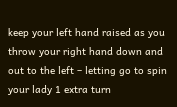keep your left hand raised as you throw your right hand down and out to the left – letting go to spin your lady 1 extra turn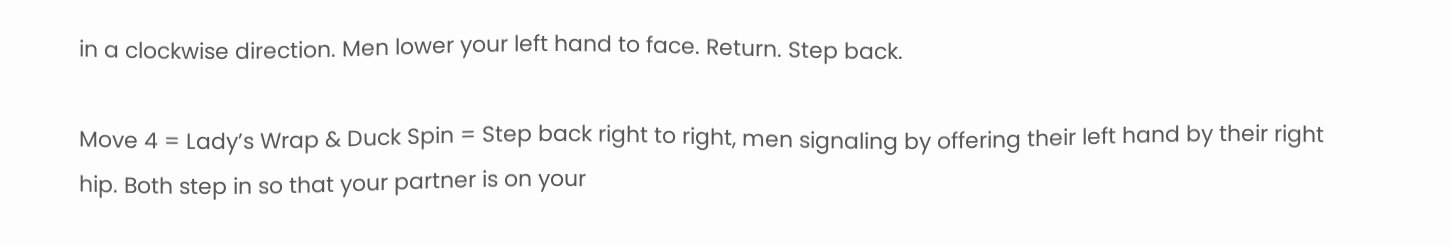in a clockwise direction. Men lower your left hand to face. Return. Step back.

Move 4 = Lady’s Wrap & Duck Spin = Step back right to right, men signaling by offering their left hand by their right hip. Both step in so that your partner is on your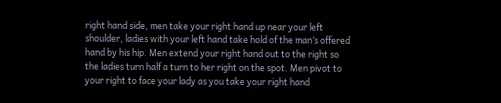right hand side, men take your right hand up near your left shoulder, ladies with your left hand take hold of the man’s offered hand by his hip. Men extend your right hand out to the right so the ladies turn half a turn to her right on the spot. Men pivot to your right to face your lady as you take your right hand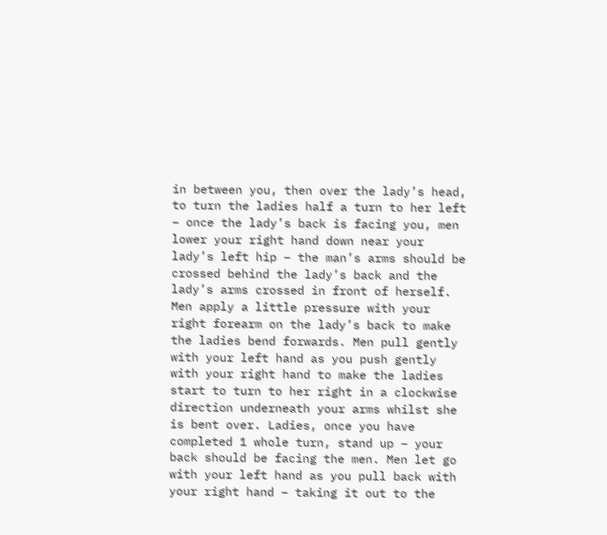in between you, then over the lady’s head, to turn the ladies half a turn to her left – once the lady’s back is facing you, men lower your right hand down near your lady’s left hip – the man’s arms should be crossed behind the lady’s back and the lady’s arms crossed in front of herself. Men apply a little pressure with your right forearm on the lady’s back to make the ladies bend forwards. Men pull gently with your left hand as you push gently with your right hand to make the ladies start to turn to her right in a clockwise direction underneath your arms whilst she is bent over. Ladies, once you have completed 1 whole turn, stand up – your back should be facing the men. Men let go with your left hand as you pull back with your right hand – taking it out to the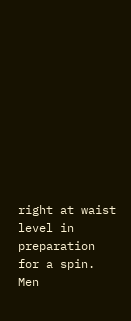right at waist level in preparation for a spin. Men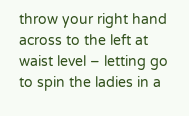throw your right hand across to the left at waist level – letting go to spin the ladies in a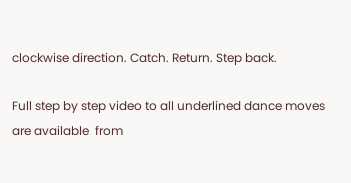clockwise direction. Catch. Return. Step back.

Full step by step video to all underlined dance moves are available  from